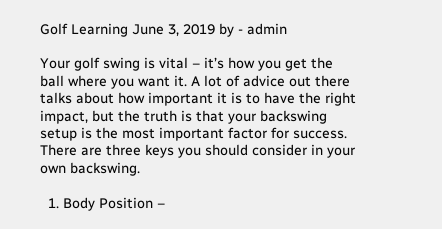Golf Learning June 3, 2019 by - admin

Your golf swing is vital – it’s how you get the ball where you want it. A lot of advice out there talks about how important it is to have the right impact, but the truth is that your backswing setup is the most important factor for success. There are three keys you should consider in your own backswing.

  1. Body Position –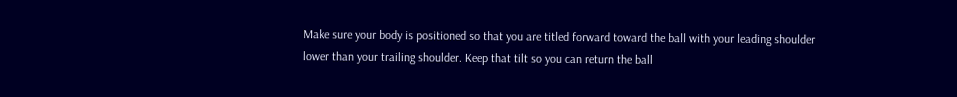Make sure your body is positioned so that you are titled forward toward the ball with your leading shoulder lower than your trailing shoulder. Keep that tilt so you can return the ball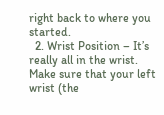right back to where you started.
  2. Wrist Position – It’s really all in the wrist. Make sure that your left wrist (the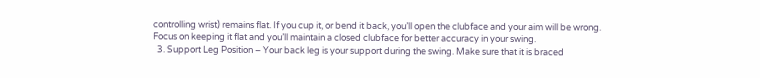controlling wrist) remains flat. If you cup it, or bend it back, you’ll open the clubface and your aim will be wrong. Focus on keeping it flat and you’ll maintain a closed clubface for better accuracy in your swing.
  3. Support Leg Position – Your back leg is your support during the swing. Make sure that it is braced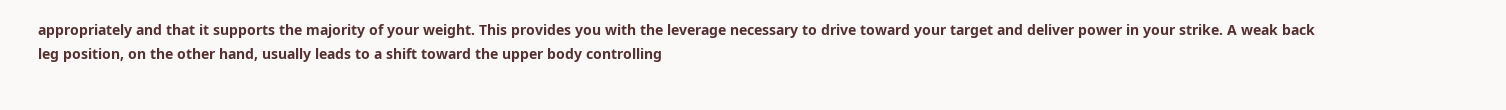appropriately and that it supports the majority of your weight. This provides you with the leverage necessary to drive toward your target and deliver power in your strike. A weak back leg position, on the other hand, usually leads to a shift toward the upper body controlling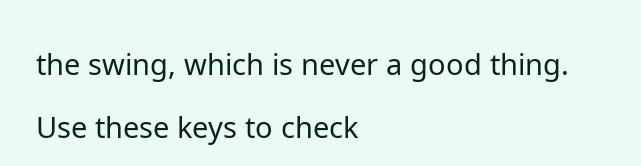the swing, which is never a good thing.

Use these keys to check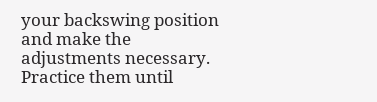your backswing position and make the adjustments necessary. Practice them until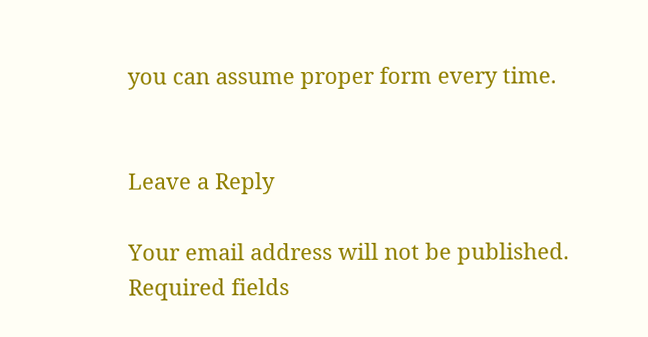you can assume proper form every time.


Leave a Reply

Your email address will not be published. Required fields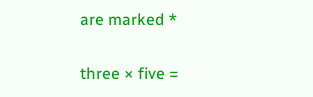are marked *

three × five =